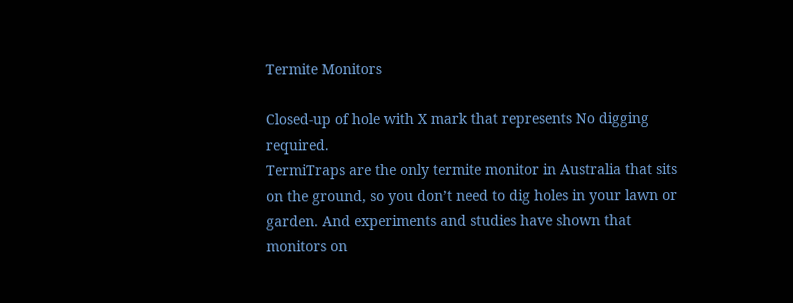Termite Monitors

Closed-up of hole with X mark that represents No digging required.
TermiTraps are the only termite monitor in Australia that sits on the ground, so you don’t need to dig holes in your lawn or garden. And experiments and studies have shown that monitors on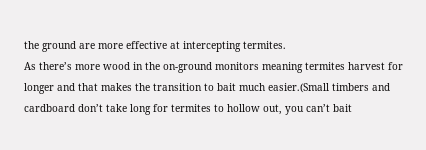the ground are more effective at intercepting termites.
As there’s more wood in the on-ground monitors meaning termites harvest for longer and that makes the transition to bait much easier.(Small timbers and cardboard don’t take long for termites to hollow out, you can’t bait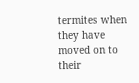termites when they have moved on to their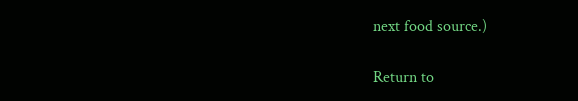next food source.)

Return to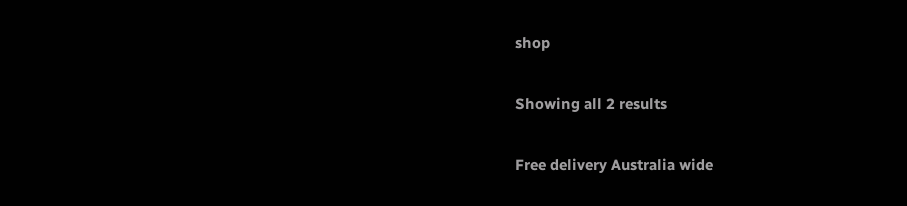shop

Showing all 2 results

Free delivery Australia wide